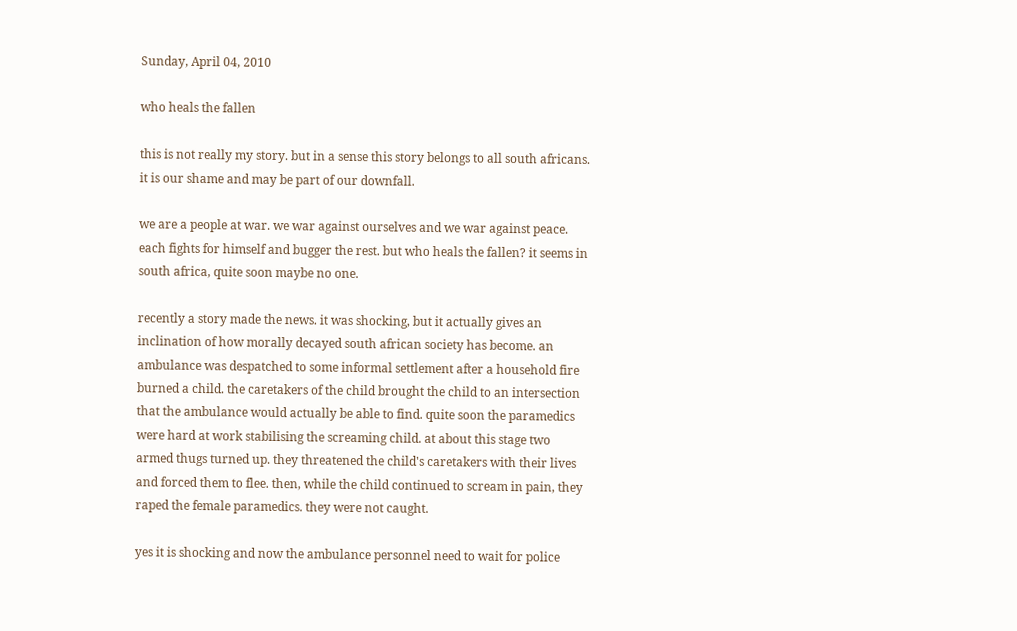Sunday, April 04, 2010

who heals the fallen

this is not really my story. but in a sense this story belongs to all south africans. it is our shame and may be part of our downfall.

we are a people at war. we war against ourselves and we war against peace. each fights for himself and bugger the rest. but who heals the fallen? it seems in south africa, quite soon maybe no one.

recently a story made the news. it was shocking, but it actually gives an inclination of how morally decayed south african society has become. an ambulance was despatched to some informal settlement after a household fire burned a child. the caretakers of the child brought the child to an intersection that the ambulance would actually be able to find. quite soon the paramedics were hard at work stabilising the screaming child. at about this stage two armed thugs turned up. they threatened the child's caretakers with their lives and forced them to flee. then, while the child continued to scream in pain, they raped the female paramedics. they were not caught.

yes it is shocking and now the ambulance personnel need to wait for police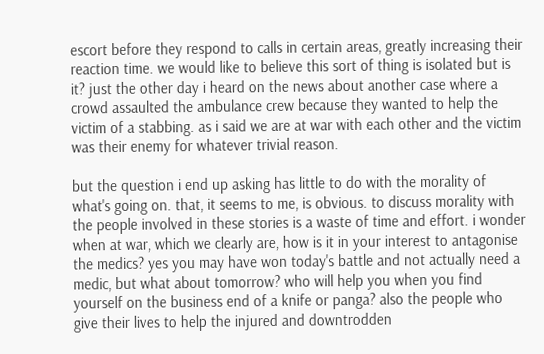escort before they respond to calls in certain areas, greatly increasing their reaction time. we would like to believe this sort of thing is isolated but is it? just the other day i heard on the news about another case where a crowd assaulted the ambulance crew because they wanted to help the victim of a stabbing. as i said we are at war with each other and the victim was their enemy for whatever trivial reason.

but the question i end up asking has little to do with the morality of what's going on. that, it seems to me, is obvious. to discuss morality with the people involved in these stories is a waste of time and effort. i wonder when at war, which we clearly are, how is it in your interest to antagonise the medics? yes you may have won today's battle and not actually need a medic, but what about tomorrow? who will help you when you find yourself on the business end of a knife or panga? also the people who give their lives to help the injured and downtrodden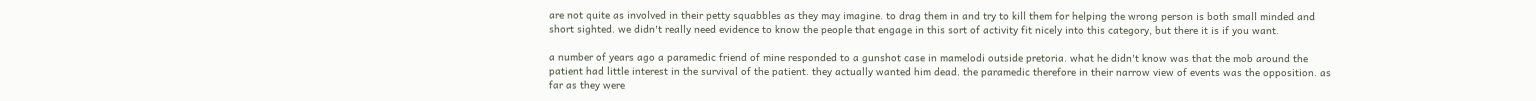are not quite as involved in their petty squabbles as they may imagine. to drag them in and try to kill them for helping the wrong person is both small minded and short sighted. we didn't really need evidence to know the people that engage in this sort of activity fit nicely into this category, but there it is if you want.

a number of years ago a paramedic friend of mine responded to a gunshot case in mamelodi outside pretoria. what he didn't know was that the mob around the patient had little interest in the survival of the patient. they actually wanted him dead. the paramedic therefore in their narrow view of events was the opposition. as far as they were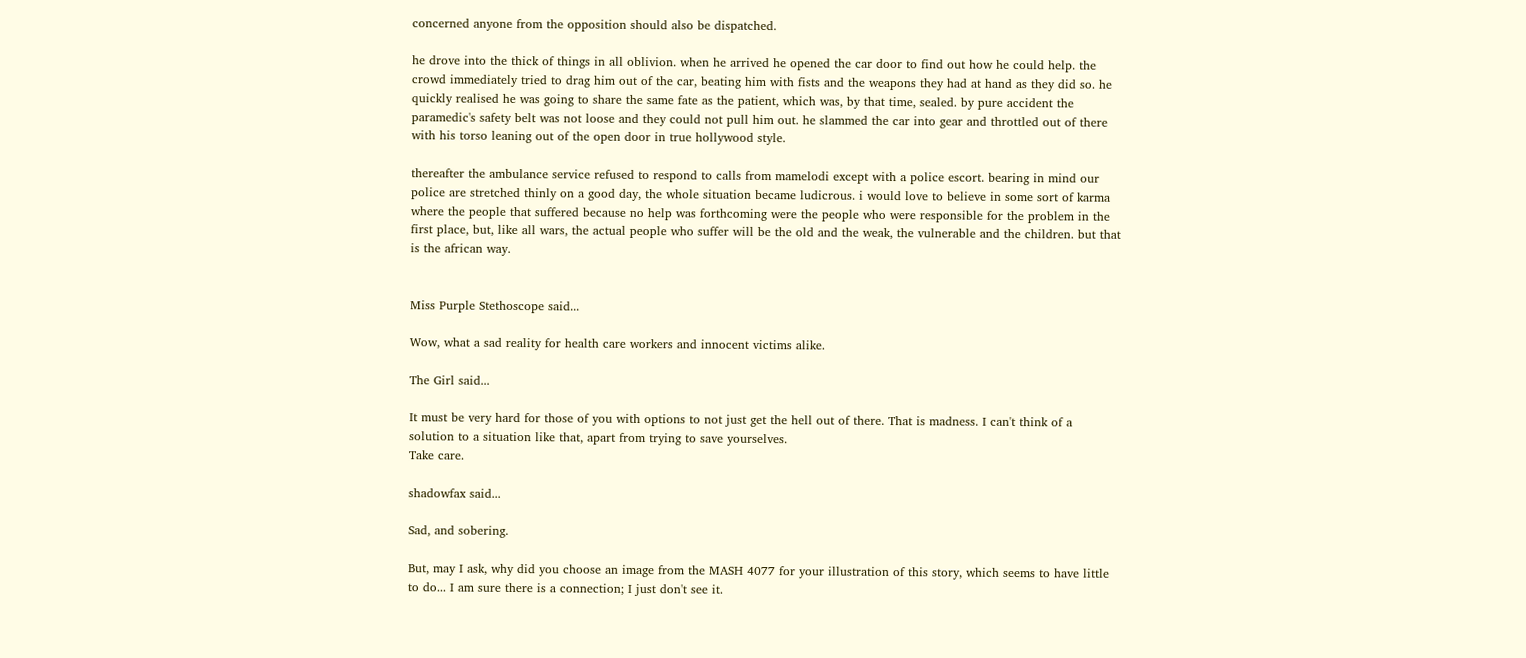concerned anyone from the opposition should also be dispatched.

he drove into the thick of things in all oblivion. when he arrived he opened the car door to find out how he could help. the crowd immediately tried to drag him out of the car, beating him with fists and the weapons they had at hand as they did so. he quickly realised he was going to share the same fate as the patient, which was, by that time, sealed. by pure accident the paramedic's safety belt was not loose and they could not pull him out. he slammed the car into gear and throttled out of there with his torso leaning out of the open door in true hollywood style.

thereafter the ambulance service refused to respond to calls from mamelodi except with a police escort. bearing in mind our police are stretched thinly on a good day, the whole situation became ludicrous. i would love to believe in some sort of karma where the people that suffered because no help was forthcoming were the people who were responsible for the problem in the first place, but, like all wars, the actual people who suffer will be the old and the weak, the vulnerable and the children. but that is the african way.


Miss Purple Stethoscope said...

Wow, what a sad reality for health care workers and innocent victims alike.

The Girl said...

It must be very hard for those of you with options to not just get the hell out of there. That is madness. I can't think of a solution to a situation like that, apart from trying to save yourselves.
Take care.

shadowfax said...

Sad, and sobering.

But, may I ask, why did you choose an image from the MASH 4077 for your illustration of this story, which seems to have little to do... I am sure there is a connection; I just don't see it.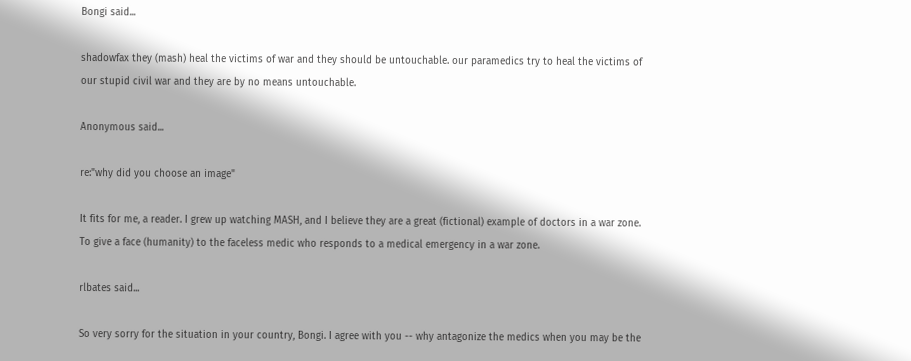Bongi said...

shadowfax they (mash) heal the victims of war and they should be untouchable. our paramedics try to heal the victims of our stupid civil war and they are by no means untouchable.

Anonymous said...

re:"why did you choose an image"

It fits for me, a reader. I grew up watching MASH, and I believe they are a great (fictional) example of doctors in a war zone.
To give a face (humanity) to the faceless medic who responds to a medical emergency in a war zone.

rlbates said...

So very sorry for the situation in your country, Bongi. I agree with you -- why antagonize the medics when you may be the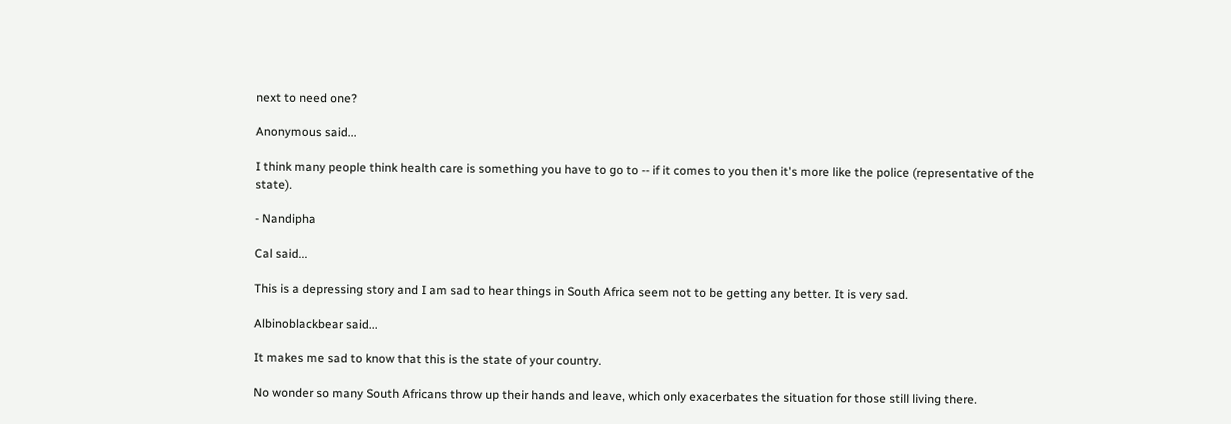next to need one?

Anonymous said...

I think many people think health care is something you have to go to -- if it comes to you then it's more like the police (representative of the state).

- Nandipha

Cal said...

This is a depressing story and I am sad to hear things in South Africa seem not to be getting any better. It is very sad.

Albinoblackbear said...

It makes me sad to know that this is the state of your country.

No wonder so many South Africans throw up their hands and leave, which only exacerbates the situation for those still living there.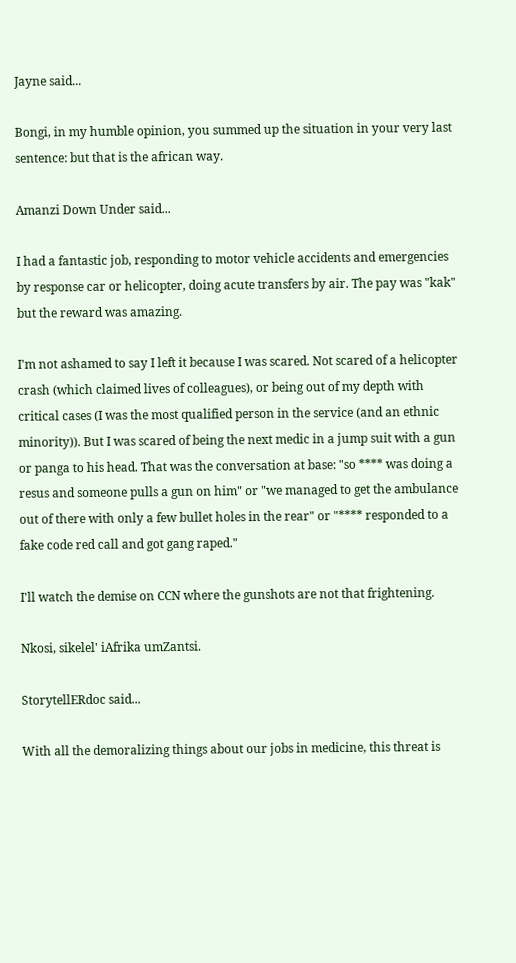Jayne said...

Bongi, in my humble opinion, you summed up the situation in your very last sentence: but that is the african way.

Amanzi Down Under said...

I had a fantastic job, responding to motor vehicle accidents and emergencies by response car or helicopter, doing acute transfers by air. The pay was "kak" but the reward was amazing.

I'm not ashamed to say I left it because I was scared. Not scared of a helicopter crash (which claimed lives of colleagues), or being out of my depth with critical cases (I was the most qualified person in the service (and an ethnic minority)). But I was scared of being the next medic in a jump suit with a gun or panga to his head. That was the conversation at base: "so **** was doing a resus and someone pulls a gun on him" or "we managed to get the ambulance out of there with only a few bullet holes in the rear" or "**** responded to a fake code red call and got gang raped."

I'll watch the demise on CCN where the gunshots are not that frightening.

Nkosi, sikelel' iAfrika umZantsi.

StorytellERdoc said...

With all the demoralizing things about our jobs in medicine, this threat is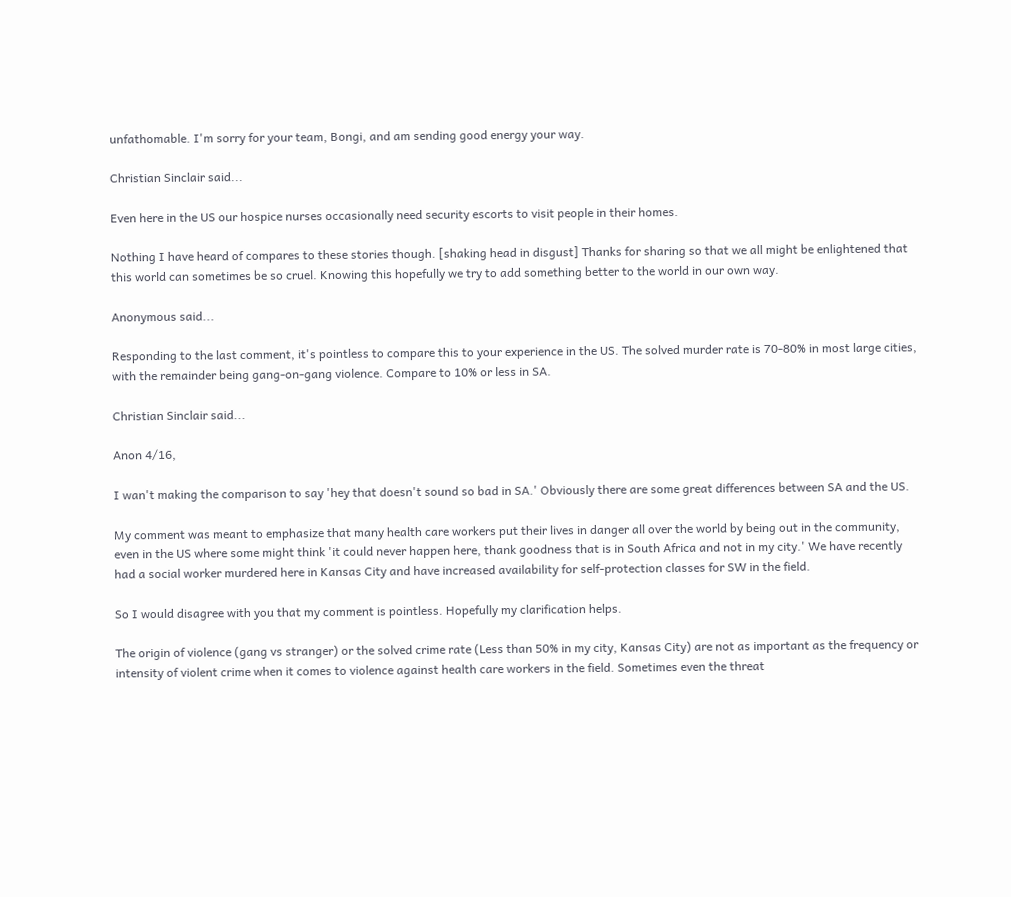unfathomable. I'm sorry for your team, Bongi, and am sending good energy your way.

Christian Sinclair said...

Even here in the US our hospice nurses occasionally need security escorts to visit people in their homes.

Nothing I have heard of compares to these stories though. [shaking head in disgust] Thanks for sharing so that we all might be enlightened that this world can sometimes be so cruel. Knowing this hopefully we try to add something better to the world in our own way.

Anonymous said...

Responding to the last comment, it's pointless to compare this to your experience in the US. The solved murder rate is 70-80% in most large cities, with the remainder being gang-on-gang violence. Compare to 10% or less in SA.

Christian Sinclair said...

Anon 4/16,

I wan't making the comparison to say 'hey that doesn't sound so bad in SA.' Obviously there are some great differences between SA and the US.

My comment was meant to emphasize that many health care workers put their lives in danger all over the world by being out in the community, even in the US where some might think 'it could never happen here, thank goodness that is in South Africa and not in my city.' We have recently had a social worker murdered here in Kansas City and have increased availability for self-protection classes for SW in the field.

So I would disagree with you that my comment is pointless. Hopefully my clarification helps.

The origin of violence (gang vs stranger) or the solved crime rate (Less than 50% in my city, Kansas City) are not as important as the frequency or intensity of violent crime when it comes to violence against health care workers in the field. Sometimes even the threat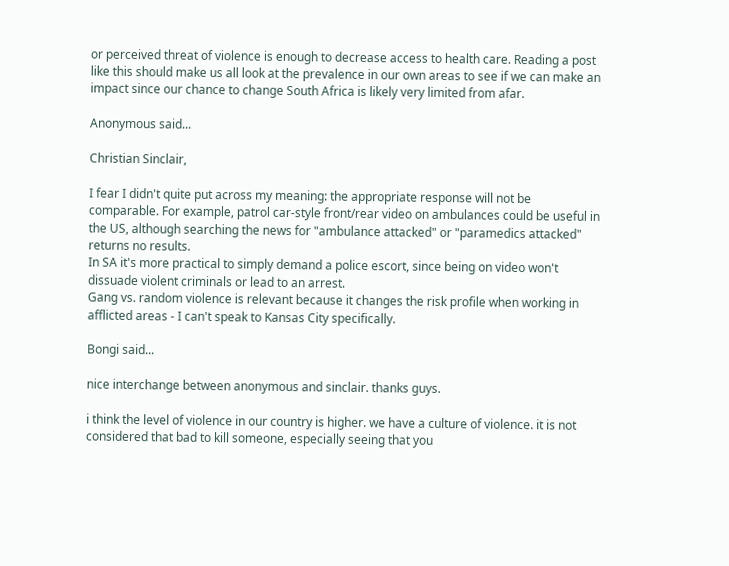or perceived threat of violence is enough to decrease access to health care. Reading a post like this should make us all look at the prevalence in our own areas to see if we can make an impact since our chance to change South Africa is likely very limited from afar.

Anonymous said...

Christian Sinclair,

I fear I didn't quite put across my meaning: the appropriate response will not be comparable. For example, patrol car-style front/rear video on ambulances could be useful in the US, although searching the news for "ambulance attacked" or "paramedics attacked" returns no results.
In SA it's more practical to simply demand a police escort, since being on video won't dissuade violent criminals or lead to an arrest.
Gang vs. random violence is relevant because it changes the risk profile when working in afflicted areas - I can't speak to Kansas City specifically.

Bongi said...

nice interchange between anonymous and sinclair. thanks guys.

i think the level of violence in our country is higher. we have a culture of violence. it is not considered that bad to kill someone, especially seeing that you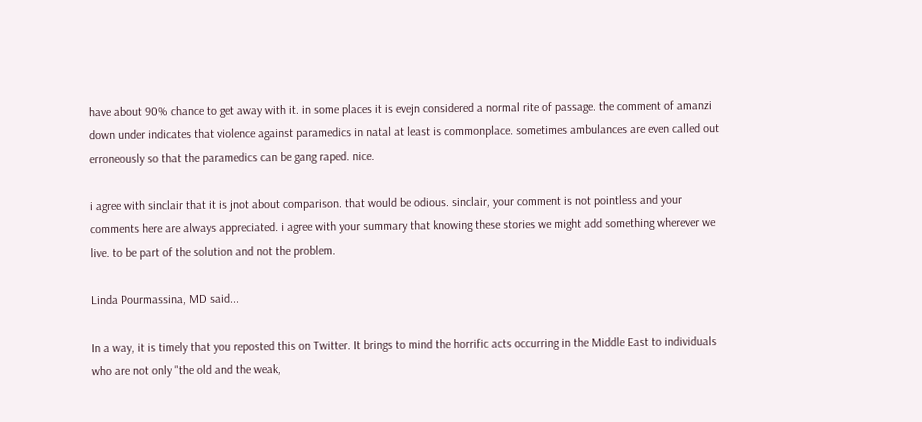have about 90% chance to get away with it. in some places it is evejn considered a normal rite of passage. the comment of amanzi down under indicates that violence against paramedics in natal at least is commonplace. sometimes ambulances are even called out erroneously so that the paramedics can be gang raped. nice.

i agree with sinclair that it is jnot about comparison. that would be odious. sinclair, your comment is not pointless and your comments here are always appreciated. i agree with your summary that knowing these stories we might add something wherever we live. to be part of the solution and not the problem.

Linda Pourmassina, MD said...

In a way, it is timely that you reposted this on Twitter. It brings to mind the horrific acts occurring in the Middle East to individuals who are not only "the old and the weak,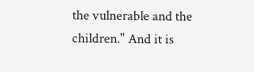the vulnerable and the children." And it is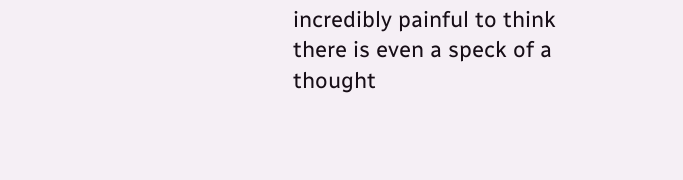incredibly painful to think there is even a speck of a thought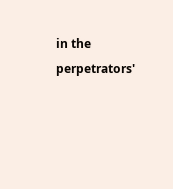in the perpetrators'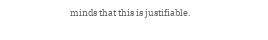minds that this is justifiable.